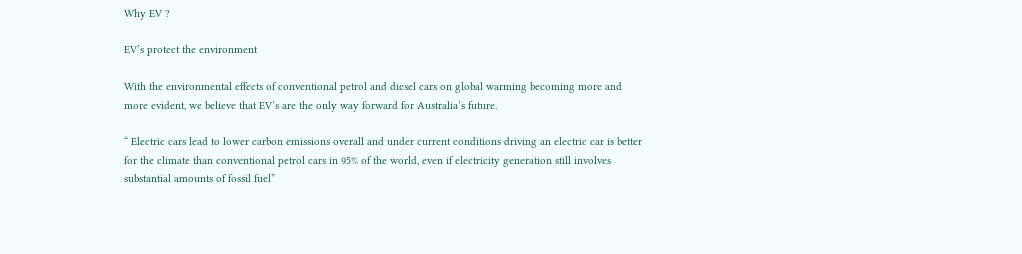Why EV ?

EV’s protect the environment

With the environmental effects of conventional petrol and diesel cars on global warming becoming more and more evident, we believe that EV’s are the only way forward for Australia’s future.

“ Electric cars lead to lower carbon emissions overall and under current conditions driving an electric car is better for the climate than conventional petrol cars in 95% of the world, even if electricity generation still involves substantial amounts of fossil fuel”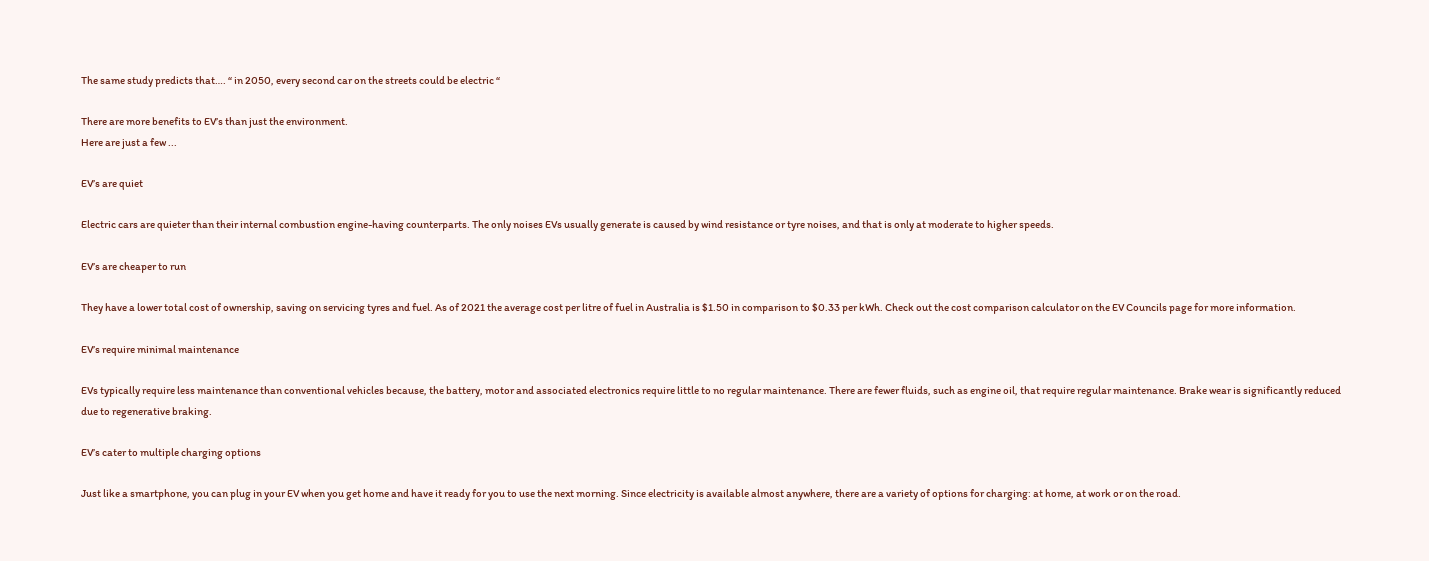The same study predicts that…. “ in 2050, every second car on the streets could be electric “

There are more benefits to EV’s than just the environment.
Here are just a few ...

EV’s are quiet

Electric cars are quieter than their internal combustion engine-having counterparts. The only noises EVs usually generate is caused by wind resistance or tyre noises, and that is only at moderate to higher speeds.

EV’s are cheaper to run

They have a lower total cost of ownership, saving on servicing tyres and fuel. As of 2021 the average cost per litre of fuel in Australia is $1.50 in comparison to $0.33 per kWh. Check out the cost comparison calculator on the EV Councils page for more information.

EV’s require minimal maintenance

EVs typically require less maintenance than conventional vehicles because, the battery, motor and associated electronics require little to no regular maintenance. There are fewer fluids, such as engine oil, that require regular maintenance. Brake wear is significantly reduced due to regenerative braking.

EV’s cater to multiple charging options

Just like a smartphone, you can plug in your EV when you get home and have it ready for you to use the next morning. Since electricity is available almost anywhere, there are a variety of options for charging: at home, at work or on the road.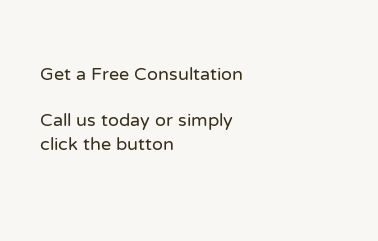Get a Free Consultation

Call us today or simply click the button